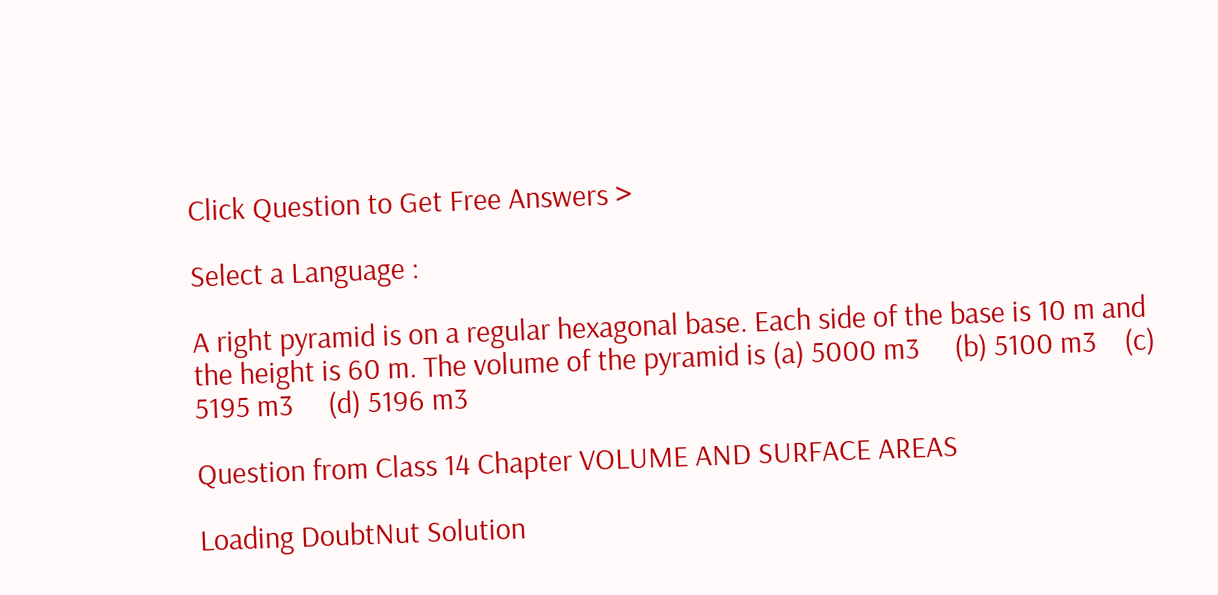Click Question to Get Free Answers >

Select a Language :

A right pyramid is on a regular hexagonal base. Each side of the base is 10 m and the height is 60 m. The volume of the pyramid is (a) 5000 m3     (b) 5100 m3    (c) 5195 m3     (d) 5196 m3

Question from Class 14 Chapter VOLUME AND SURFACE AREAS

Loading DoubtNut Solution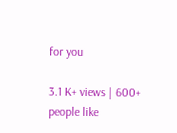for you

3.1 K+ views | 600+ people like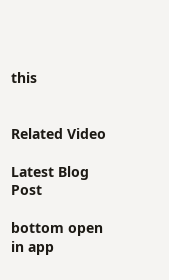this


Related Video

Latest Blog Post

bottom open in app